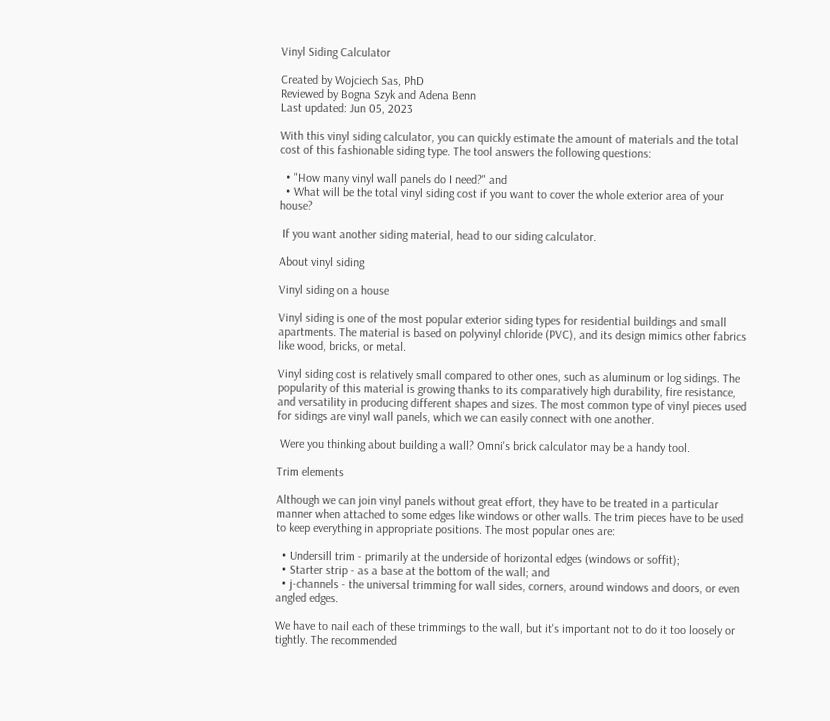Vinyl Siding Calculator

Created by Wojciech Sas, PhD
Reviewed by Bogna Szyk and Adena Benn
Last updated: Jun 05, 2023

With this vinyl siding calculator, you can quickly estimate the amount of materials and the total cost of this fashionable siding type. The tool answers the following questions:

  • "How many vinyl wall panels do I need?" and
  • What will be the total vinyl siding cost if you want to cover the whole exterior area of your house?

 If you want another siding material, head to our siding calculator.

About vinyl siding

Vinyl siding on a house

Vinyl siding is one of the most popular exterior siding types for residential buildings and small apartments. The material is based on polyvinyl chloride (PVC), and its design mimics other fabrics like wood, bricks, or metal.

Vinyl siding cost is relatively small compared to other ones, such as aluminum or log sidings. The popularity of this material is growing thanks to its comparatively high durability, fire resistance, and versatility in producing different shapes and sizes. The most common type of vinyl pieces used for sidings are vinyl wall panels, which we can easily connect with one another.

 Were you thinking about building a wall? Omni's brick calculator may be a handy tool.

Trim elements

Although we can join vinyl panels without great effort, they have to be treated in a particular manner when attached to some edges like windows or other walls. The trim pieces have to be used to keep everything in appropriate positions. The most popular ones are:

  • Undersill trim - primarily at the underside of horizontal edges (windows or soffit);
  • Starter strip - as a base at the bottom of the wall; and
  • j-channels - the universal trimming for wall sides, corners, around windows and doors, or even angled edges.

We have to nail each of these trimmings to the wall, but it's important not to do it too loosely or tightly. The recommended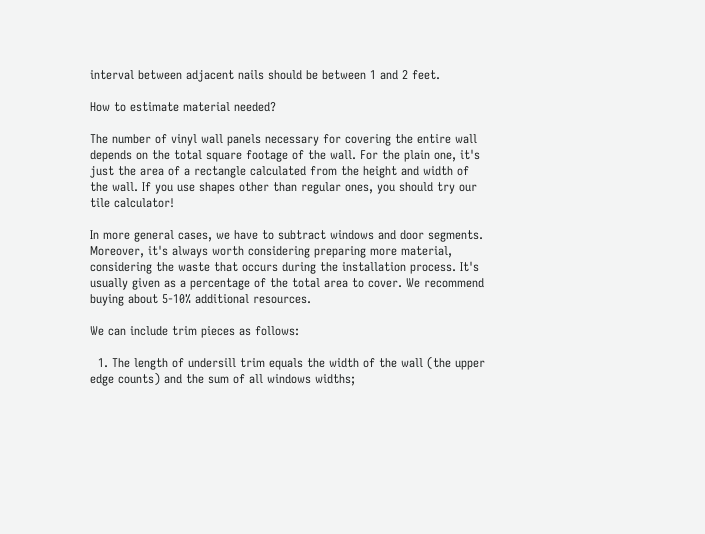interval between adjacent nails should be between 1 and 2 feet.

How to estimate material needed?

The number of vinyl wall panels necessary for covering the entire wall depends on the total square footage of the wall. For the plain one, it's just the area of a rectangle calculated from the height and width of the wall. If you use shapes other than regular ones, you should try our tile calculator!

In more general cases, we have to subtract windows and door segments. Moreover, it's always worth considering preparing more material, considering the waste that occurs during the installation process. It's usually given as a percentage of the total area to cover. We recommend buying about 5-10% additional resources.

We can include trim pieces as follows:

  1. The length of undersill trim equals the width of the wall (the upper edge counts) and the sum of all windows widths;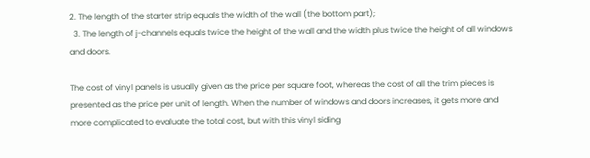2. The length of the starter strip equals the width of the wall (the bottom part);
  3. The length of j-channels equals twice the height of the wall and the width plus twice the height of all windows and doors.

The cost of vinyl panels is usually given as the price per square foot, whereas the cost of all the trim pieces is presented as the price per unit of length. When the number of windows and doors increases, it gets more and more complicated to evaluate the total cost, but with this vinyl siding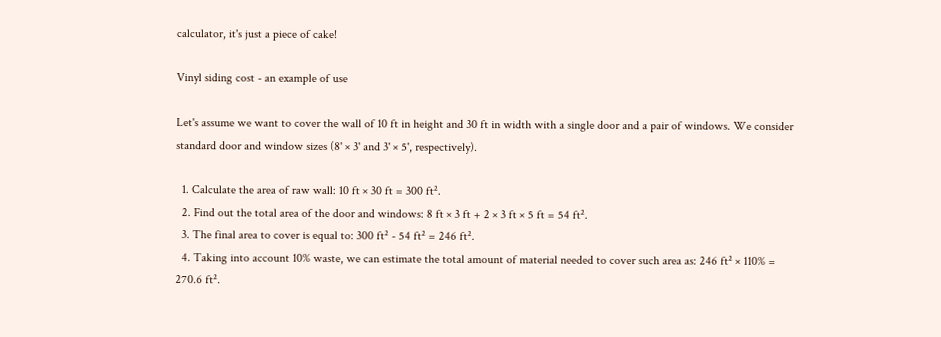calculator, it's just a piece of cake!

Vinyl siding cost - an example of use

Let's assume we want to cover the wall of 10 ft in height and 30 ft in width with a single door and a pair of windows. We consider standard door and window sizes (8' × 3' and 3' × 5', respectively).

  1. Calculate the area of raw wall: 10 ft × 30 ft = 300 ft².
  2. Find out the total area of the door and windows: 8 ft × 3 ft + 2 × 3 ft × 5 ft = 54 ft².
  3. The final area to cover is equal to: 300 ft² - 54 ft² = 246 ft².
  4. Taking into account 10% waste, we can estimate the total amount of material needed to cover such area as: 246 ft² × 110% = 270.6 ft².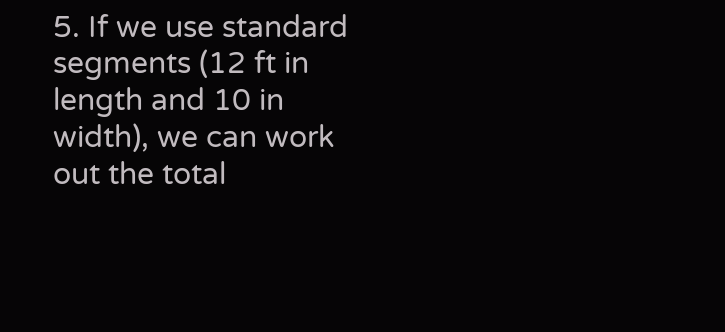5. If we use standard segments (12 ft in length and 10 in width), we can work out the total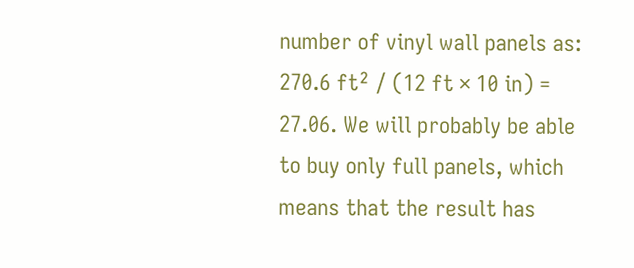number of vinyl wall panels as: 270.6 ft² / (12 ft × 10 in) = 27.06. We will probably be able to buy only full panels, which means that the result has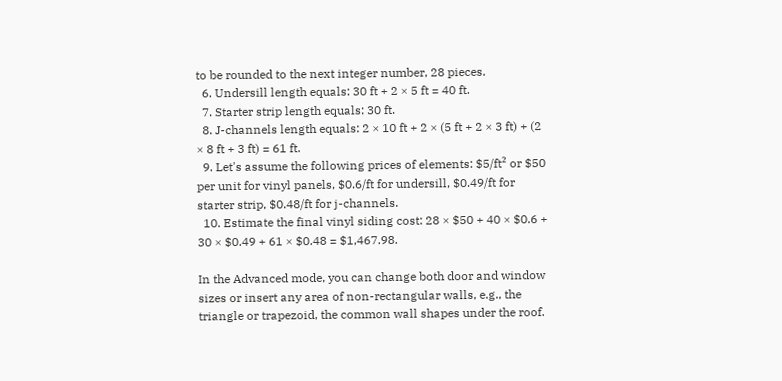to be rounded to the next integer number, 28 pieces.
  6. Undersill length equals: 30 ft + 2 × 5 ft = 40 ft.
  7. Starter strip length equals: 30 ft.
  8. J-channels length equals: 2 × 10 ft + 2 × (5 ft + 2 × 3 ft) + (2 × 8 ft + 3 ft) = 61 ft.
  9. Let's assume the following prices of elements: $5/ft² or $50 per unit for vinyl panels, $0.6/ft for undersill, $0.49/ft for starter strip, $0.48/ft for j-channels.
  10. Estimate the final vinyl siding cost: 28 × $50 + 40 × $0.6 + 30 × $0.49 + 61 × $0.48 = $1,467.98.

In the Advanced mode, you can change both door and window sizes or insert any area of non-rectangular walls, e.g., the triangle or trapezoid, the common wall shapes under the roof.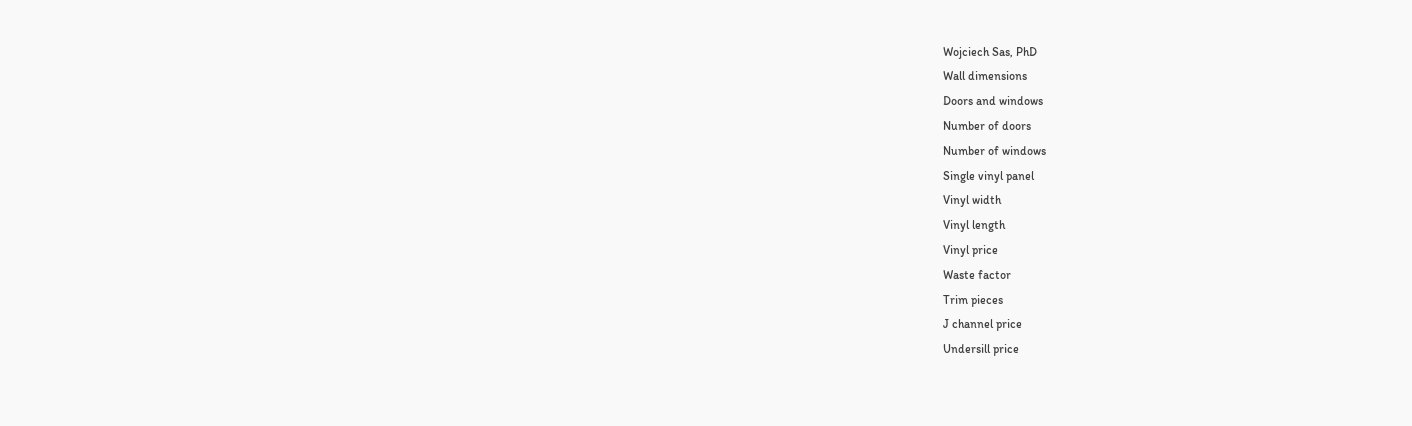Wojciech Sas, PhD
Wall dimensions
Doors and windows
Number of doors
Number of windows
Single vinyl panel
Vinyl width
Vinyl length
Vinyl price
Waste factor
Trim pieces
J channel price
Undersill price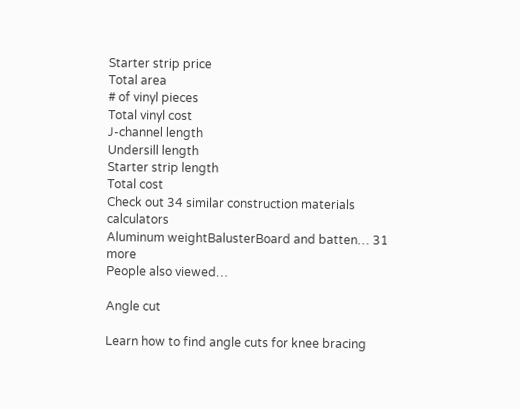Starter strip price
Total area
# of vinyl pieces
Total vinyl cost
J-channel length
Undersill length
Starter strip length
Total cost
Check out 34 similar construction materials calculators
Aluminum weightBalusterBoard and batten… 31 more
People also viewed…

Angle cut

Learn how to find angle cuts for knee bracing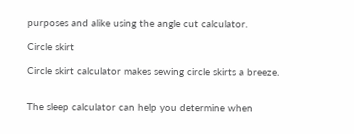purposes and alike using the angle cut calculator.

Circle skirt

Circle skirt calculator makes sewing circle skirts a breeze.


The sleep calculator can help you determine when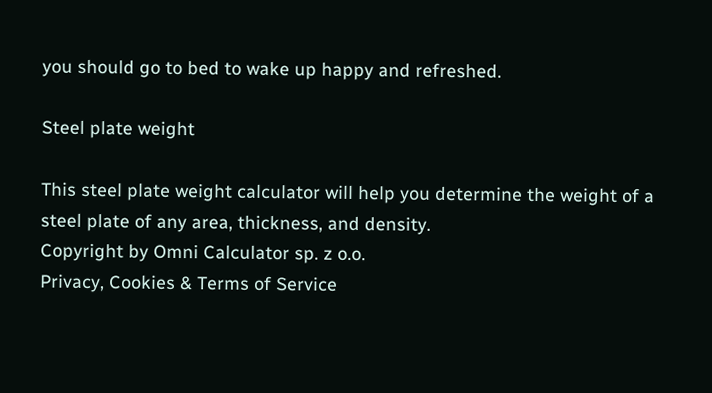you should go to bed to wake up happy and refreshed.

Steel plate weight

This steel plate weight calculator will help you determine the weight of a steel plate of any area, thickness, and density.
Copyright by Omni Calculator sp. z o.o.
Privacy, Cookies & Terms of Service